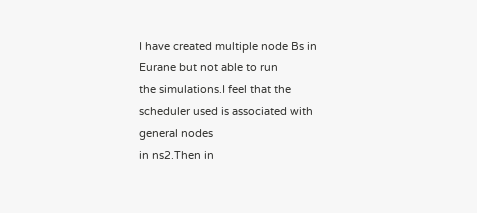I have created multiple node Bs in Eurane but not able to run
the simulations.I feel that the scheduler used is associated with general nodes
in ns2.Then in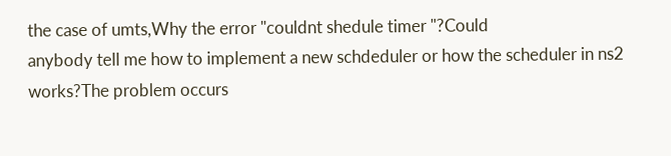the case of umts,Why the error "couldnt shedule timer "?Could
anybody tell me how to implement a new schdeduler or how the scheduler in ns2
works?The problem occurs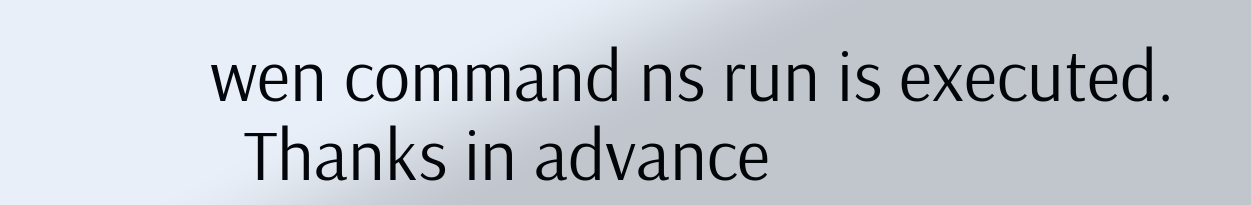wen command ns run is executed.
  Thanks in advance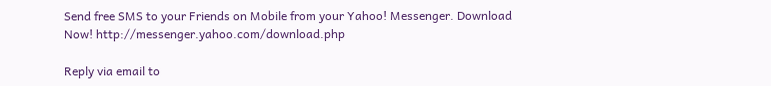Send free SMS to your Friends on Mobile from your Yahoo! Messenger. Download
Now! http://messenger.yahoo.com/download.php

Reply via email to